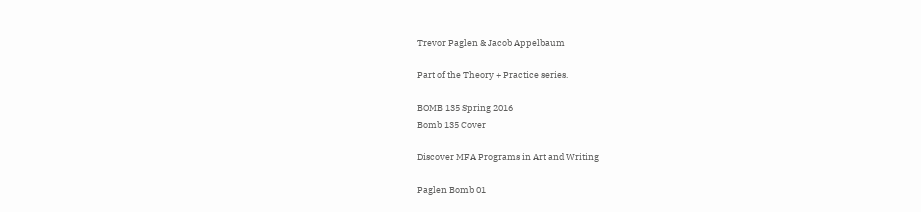Trevor Paglen & Jacob Appelbaum

Part of the Theory + Practice series.

BOMB 135 Spring 2016
Bomb 135 Cover

Discover MFA Programs in Art and Writing

Paglen Bomb 01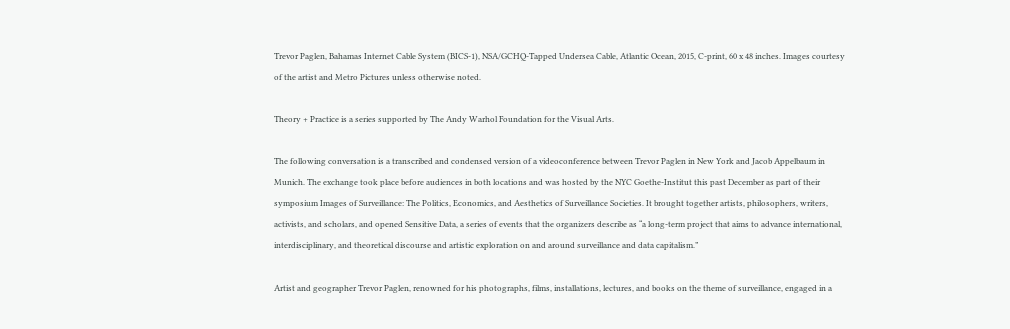Trevor Paglen, Bahamas Internet Cable System (BICS-1), NSA/GCHQ-Tapped Undersea Cable, Atlantic Ocean, 2015, C-print, 60 x 48 inches. Images courtesy of the artist and Metro Pictures unless otherwise noted.

Theory + Practice is a series supported by The Andy Warhol Foundation for the Visual Arts.

The following conversation is a transcribed and condensed version of a videoconference between Trevor Paglen in New York and Jacob Appelbaum in Munich. The exchange took place before audiences in both locations and was hosted by the NYC Goethe-Institut this past December as part of their symposium Images of Surveillance: The Politics, Economics, and Aesthetics of Surveillance Societies. It brought together artists, philosophers, writers, activists, and scholars, and opened Sensitive Data, a series of events that the organizers describe as “a long-term project that aims to advance international, interdisciplinary, and theoretical discourse and artistic exploration on and around surveillance and data capitalism.”

Artist and geographer Trevor Paglen, renowned for his photographs, films, installations, lectures, and books on the theme of surveillance, engaged in a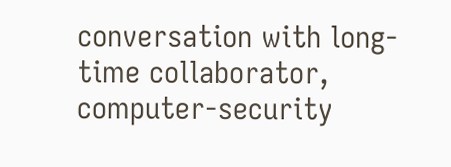conversation with long-time collaborator, computer-security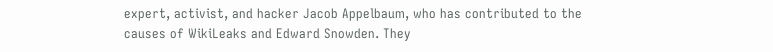expert, activist, and hacker Jacob Appelbaum, who has contributed to the causes of WikiLeaks and Edward Snowden. They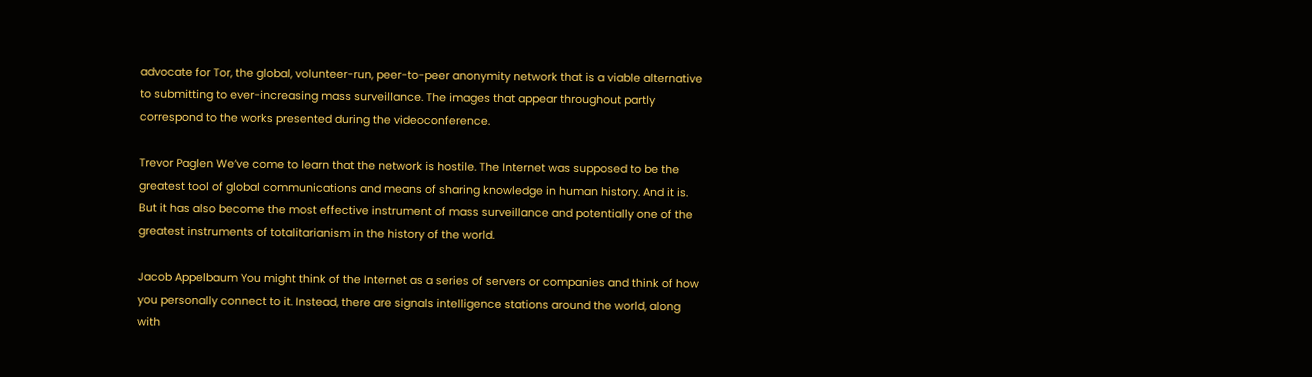advocate for Tor, the global, volunteer-run, peer-to-peer anonymity network that is a viable alternative to submitting to ever-increasing mass surveillance. The images that appear throughout partly correspond to the works presented during the videoconference.

Trevor Paglen We’ve come to learn that the network is hostile. The Internet was supposed to be the greatest tool of global communications and means of sharing knowledge in human history. And it is. But it has also become the most effective instrument of mass surveillance and potentially one of the greatest instruments of totalitarianism in the history of the world.

Jacob Appelbaum You might think of the Internet as a series of servers or companies and think of how you personally connect to it. Instead, there are signals intelligence stations around the world, along with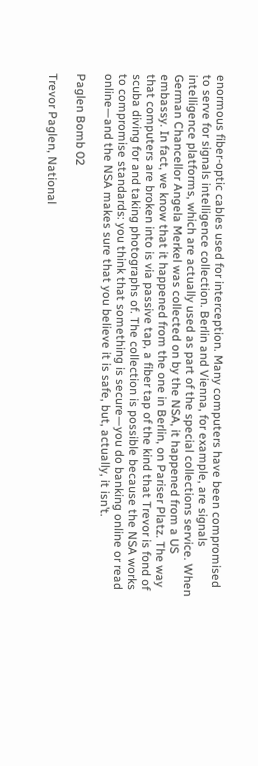enormous fiber-optic cables used for interception. Many computers have been compromised to serve for signals intelligence collection. Berlin and Vienna, for example, are signals intelligence platforms, which are actually used as part of the special collections service. When German Chancellor Angela Merkel was collected on by the NSA, it happened from a US embassy. In fact, we know that it happened from the one in Berlin, on Pariser Platz. The way that computers are broken into is via passive tap, a fiber tap of the kind that Trevor is fond of scuba diving for and taking photographs of. The collection is possible because the NSA works to compromise standards: you think that something is secure—you do banking online or read online—and the NSA makes sure that you believe it is safe, but, actually, it isn’t.

Paglen Bomb 02

Trevor Paglen, National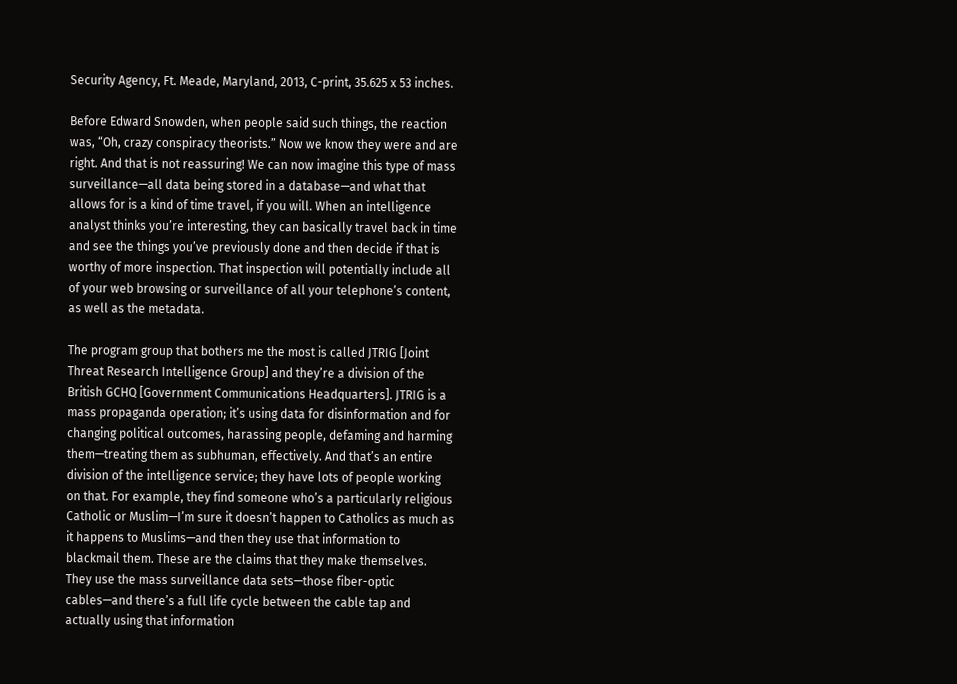Security Agency, Ft. Meade, Maryland, 2013, C-print, 35.625 x 53 inches.

Before Edward Snowden, when people said such things, the reaction was, “Oh, crazy conspiracy theorists.” Now we know they were and are right. And that is not reassuring! We can now imagine this type of mass surveillance—all data being stored in a database—and what that allows for is a kind of time travel, if you will. When an intelligence analyst thinks you’re interesting, they can basically travel back in time and see the things you’ve previously done and then decide if that is worthy of more inspection. That inspection will potentially include all of your web browsing or surveillance of all your telephone’s content, as well as the metadata.

The program group that bothers me the most is called JTRIG [Joint Threat Research Intelligence Group] and they’re a division of the British GCHQ [Government Communications Headquarters]. JTRIG is a mass propaganda operation; it’s using data for disinformation and for changing political outcomes, harassing people, defaming and harming them—treating them as subhuman, effectively. And that’s an entire division of the intelligence service; they have lots of people working on that. For example, they find someone who’s a particularly religious Catholic or Muslim—I’m sure it doesn’t happen to Catholics as much as it happens to Muslims—and then they use that information to blackmail them. These are the claims that they make themselves. They use the mass surveillance data sets—those fiber-optic cables—and there’s a full life cycle between the cable tap and actually using that information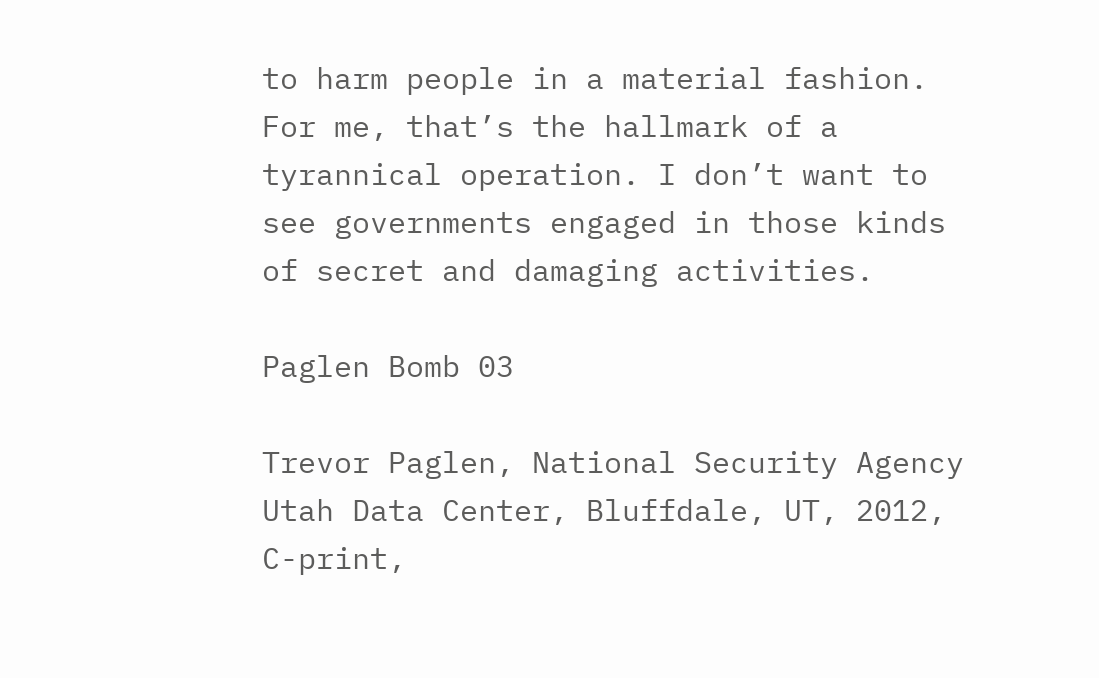to harm people in a material fashion. For me, that’s the hallmark of a tyrannical operation. I don’t want to see governments engaged in those kinds of secret and damaging activities.

Paglen Bomb 03

Trevor Paglen, National Security Agency Utah Data Center, Bluffdale, UT, 2012, C-print,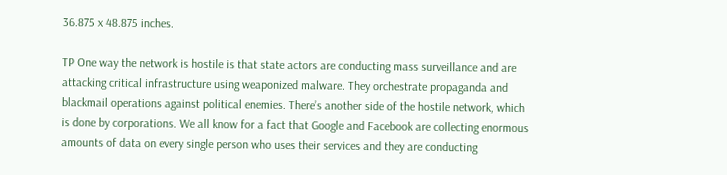36.875 x 48.875 inches.

TP One way the network is hostile is that state actors are conducting mass surveillance and are attacking critical infrastructure using weaponized malware. They orchestrate propaganda and blackmail operations against political enemies. There’s another side of the hostile network, which is done by corporations. We all know for a fact that Google and Facebook are collecting enormous amounts of data on every single person who uses their services and they are conducting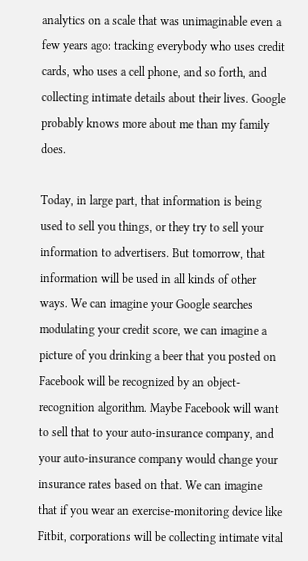analytics on a scale that was unimaginable even a few years ago: tracking everybody who uses credit cards, who uses a cell phone, and so forth, and collecting intimate details about their lives. Google probably knows more about me than my family does.

Today, in large part, that information is being used to sell you things, or they try to sell your information to advertisers. But tomorrow, that information will be used in all kinds of other ways. We can imagine your Google searches modulating your credit score, we can imagine a picture of you drinking a beer that you posted on Facebook will be recognized by an object-recognition algorithm. Maybe Facebook will want to sell that to your auto-insurance company, and your auto-insurance company would change your insurance rates based on that. We can imagine that if you wear an exercise-monitoring device like Fitbit, corporations will be collecting intimate vital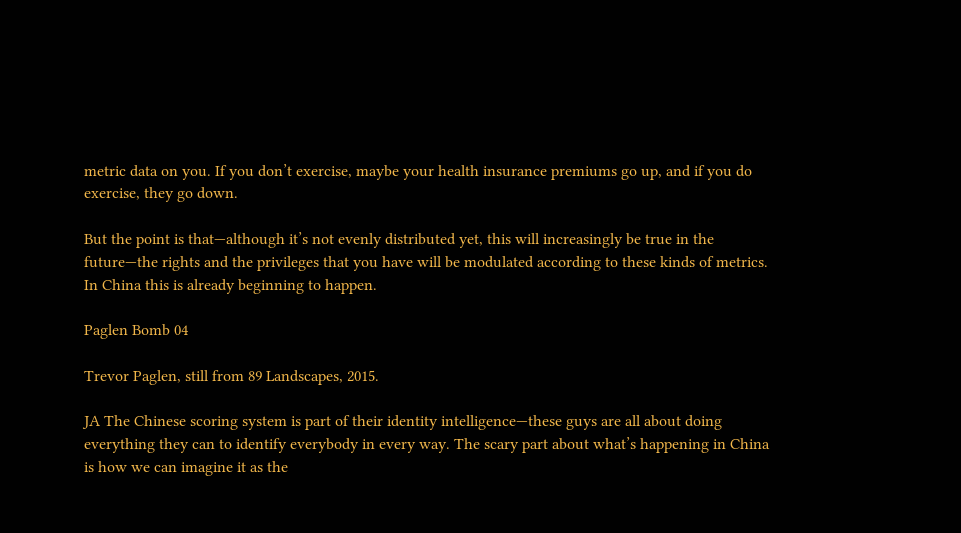metric data on you. If you don’t exercise, maybe your health insurance premiums go up, and if you do exercise, they go down.

But the point is that—although it’s not evenly distributed yet, this will increasingly be true in the future—the rights and the privileges that you have will be modulated according to these kinds of metrics. In China this is already beginning to happen.

Paglen Bomb 04

Trevor Paglen, still from 89 Landscapes, 2015.

JA The Chinese scoring system is part of their identity intelligence—these guys are all about doing everything they can to identify everybody in every way. The scary part about what’s happening in China is how we can imagine it as the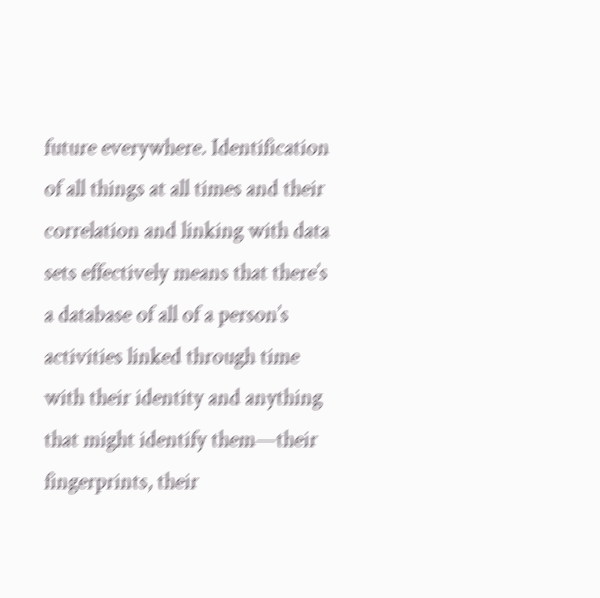future everywhere. Identification of all things at all times and their correlation and linking with data sets effectively means that there’s a database of all of a person’s activities linked through time with their identity and anything that might identify them—their fingerprints, their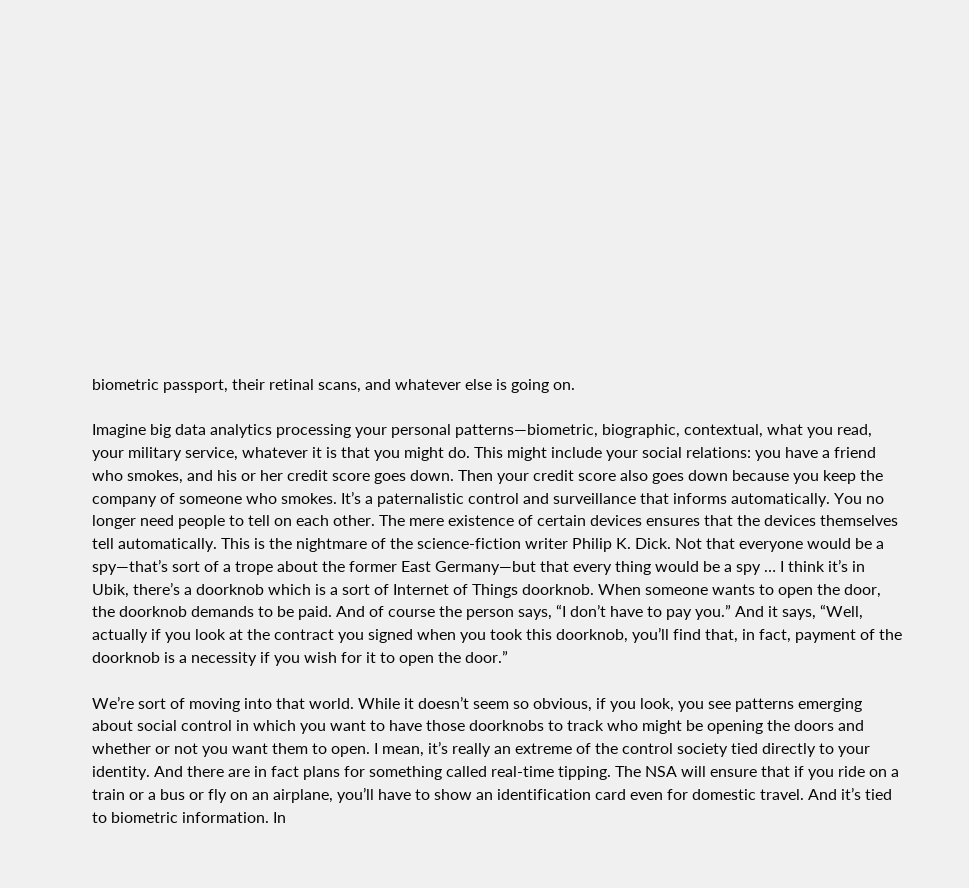biometric passport, their retinal scans, and whatever else is going on.

Imagine big data analytics processing your personal patterns—biometric, biographic, contextual, what you read, your military service, whatever it is that you might do. This might include your social relations: you have a friend who smokes, and his or her credit score goes down. Then your credit score also goes down because you keep the company of someone who smokes. It’s a paternalistic control and surveillance that informs automatically. You no longer need people to tell on each other. The mere existence of certain devices ensures that the devices themselves tell automatically. This is the nightmare of the science-fiction writer Philip K. Dick. Not that everyone would be a spy—that’s sort of a trope about the former East Germany—but that every thing would be a spy … I think it’s in Ubik, there’s a doorknob which is a sort of Internet of Things doorknob. When someone wants to open the door, the doorknob demands to be paid. And of course the person says, “I don’t have to pay you.” And it says, “Well, actually if you look at the contract you signed when you took this doorknob, you’ll find that, in fact, payment of the doorknob is a necessity if you wish for it to open the door.”

We’re sort of moving into that world. While it doesn’t seem so obvious, if you look, you see patterns emerging about social control in which you want to have those doorknobs to track who might be opening the doors and whether or not you want them to open. I mean, it’s really an extreme of the control society tied directly to your identity. And there are in fact plans for something called real-time tipping. The NSA will ensure that if you ride on a train or a bus or fly on an airplane, you’ll have to show an identification card even for domestic travel. And it’s tied to biometric information. In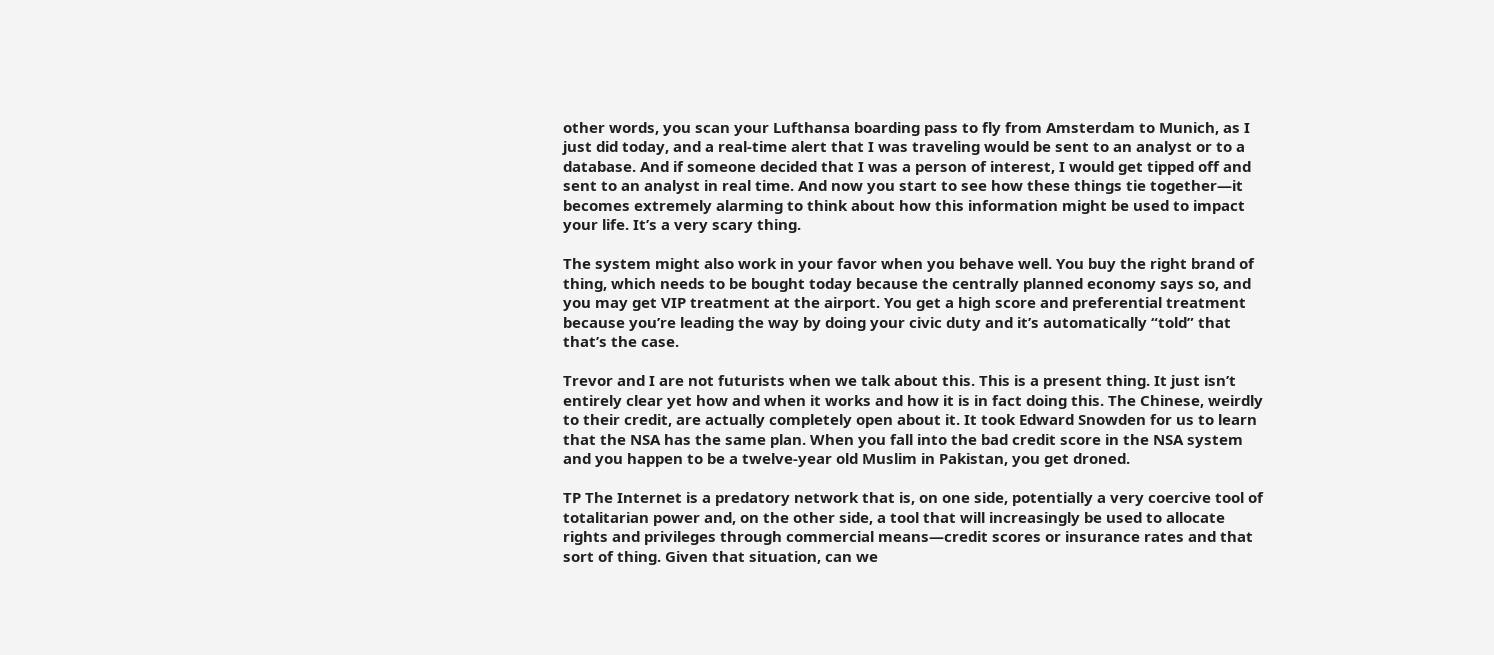other words, you scan your Lufthansa boarding pass to fly from Amsterdam to Munich, as I just did today, and a real-time alert that I was traveling would be sent to an analyst or to a database. And if someone decided that I was a person of interest, I would get tipped off and sent to an analyst in real time. And now you start to see how these things tie together—it becomes extremely alarming to think about how this information might be used to impact your life. It’s a very scary thing.

The system might also work in your favor when you behave well. You buy the right brand of thing, which needs to be bought today because the centrally planned economy says so, and you may get VIP treatment at the airport. You get a high score and preferential treatment because you’re leading the way by doing your civic duty and it’s automatically “told” that that’s the case.

Trevor and I are not futurists when we talk about this. This is a present thing. It just isn’t entirely clear yet how and when it works and how it is in fact doing this. The Chinese, weirdly to their credit, are actually completely open about it. It took Edward Snowden for us to learn that the NSA has the same plan. When you fall into the bad credit score in the NSA system and you happen to be a twelve-year old Muslim in Pakistan, you get droned.

TP The Internet is a predatory network that is, on one side, potentially a very coercive tool of totalitarian power and, on the other side, a tool that will increasingly be used to allocate rights and privileges through commercial means—credit scores or insurance rates and that sort of thing. Given that situation, can we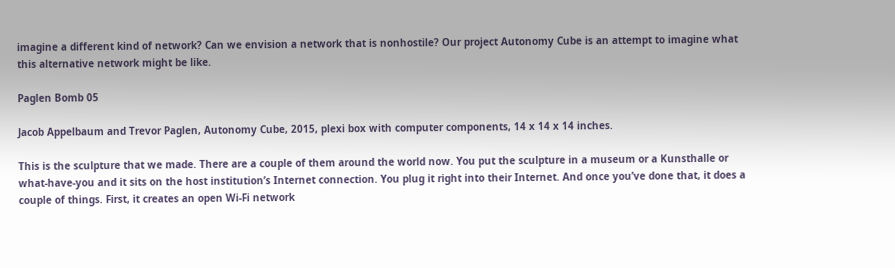imagine a different kind of network? Can we envision a network that is nonhostile? Our project Autonomy Cube is an attempt to imagine what this alternative network might be like.

Paglen Bomb 05

Jacob Appelbaum and Trevor Paglen, Autonomy Cube, 2015, plexi box with computer components, 14 x 14 x 14 inches.

This is the sculpture that we made. There are a couple of them around the world now. You put the sculpture in a museum or a Kunsthalle or what-have-you and it sits on the host institution’s Internet connection. You plug it right into their Internet. And once you’ve done that, it does a couple of things. First, it creates an open Wi-Fi network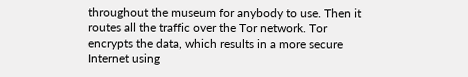throughout the museum for anybody to use. Then it routes all the traffic over the Tor network. Tor encrypts the data, which results in a more secure Internet using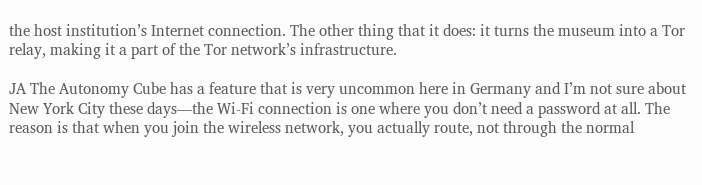the host institution’s Internet connection. The other thing that it does: it turns the museum into a Tor relay, making it a part of the Tor network’s infrastructure.

JA The Autonomy Cube has a feature that is very uncommon here in Germany and I’m not sure about New York City these days—the Wi-Fi connection is one where you don’t need a password at all. The reason is that when you join the wireless network, you actually route, not through the normal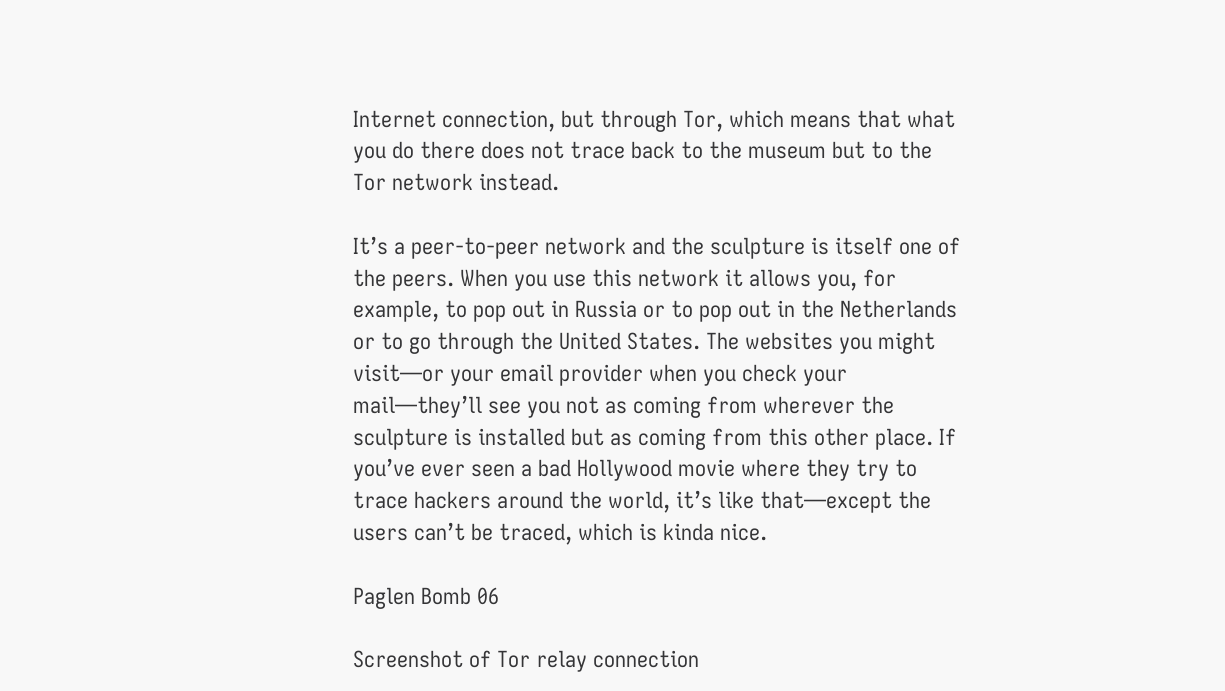Internet connection, but through Tor, which means that what you do there does not trace back to the museum but to the Tor network instead.

It’s a peer-to-peer network and the sculpture is itself one of the peers. When you use this network it allows you, for example, to pop out in Russia or to pop out in the Netherlands or to go through the United States. The websites you might visit—or your email provider when you check your mail—they’ll see you not as coming from wherever the sculpture is installed but as coming from this other place. If you’ve ever seen a bad Hollywood movie where they try to trace hackers around the world, it’s like that—except the users can’t be traced, which is kinda nice.

Paglen Bomb 06

Screenshot of Tor relay connection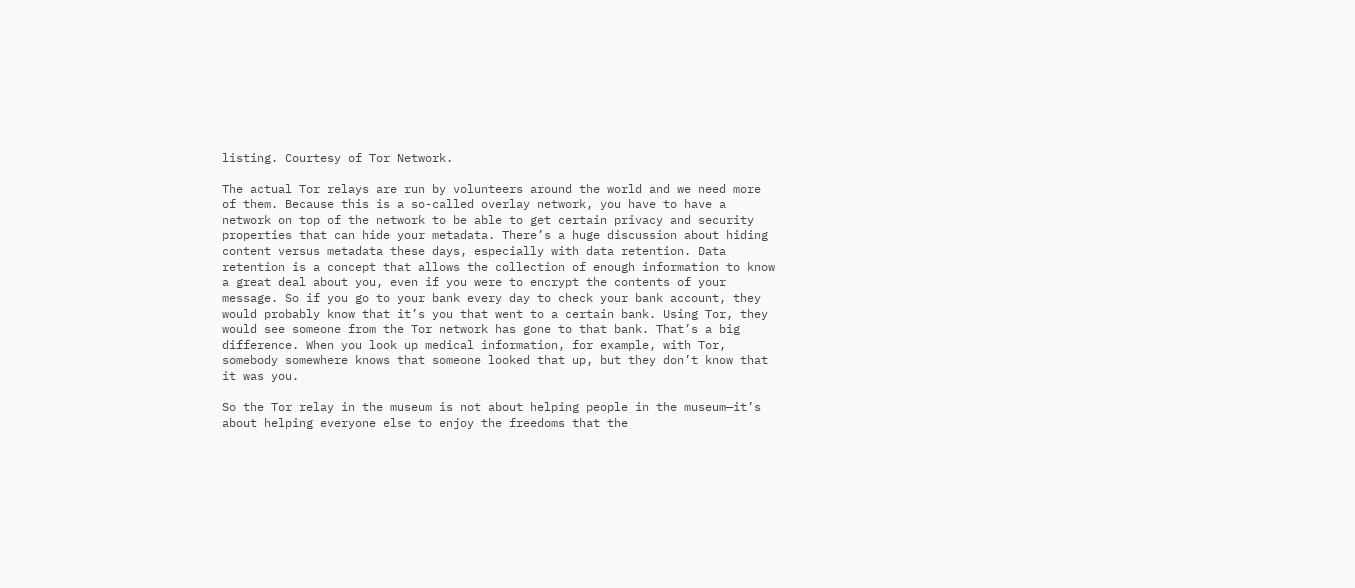listing. Courtesy of Tor Network.

The actual Tor relays are run by volunteers around the world and we need more of them. Because this is a so-called overlay network, you have to have a network on top of the network to be able to get certain privacy and security properties that can hide your metadata. There’s a huge discussion about hiding content versus metadata these days, especially with data retention. Data retention is a concept that allows the collection of enough information to know a great deal about you, even if you were to encrypt the contents of your message. So if you go to your bank every day to check your bank account, they would probably know that it’s you that went to a certain bank. Using Tor, they would see someone from the Tor network has gone to that bank. That’s a big difference. When you look up medical information, for example, with Tor, somebody somewhere knows that someone looked that up, but they don’t know that it was you.

So the Tor relay in the museum is not about helping people in the museum—it’s about helping everyone else to enjoy the freedoms that the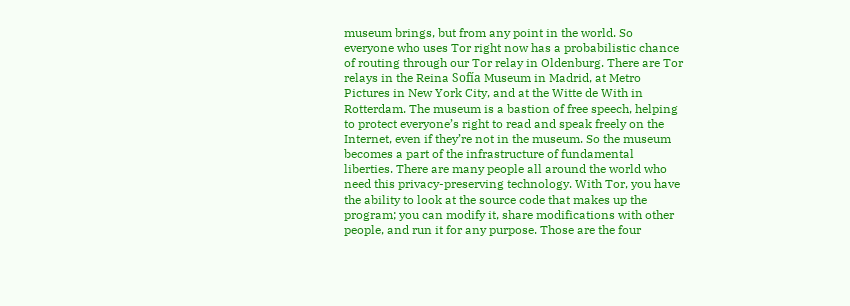museum brings, but from any point in the world. So everyone who uses Tor right now has a probabilistic chance of routing through our Tor relay in Oldenburg. There are Tor relays in the Reina Sofía Museum in Madrid, at Metro Pictures in New York City, and at the Witte de With in Rotterdam. The museum is a bastion of free speech, helping to protect everyone’s right to read and speak freely on the Internet, even if they’re not in the museum. So the museum becomes a part of the infrastructure of fundamental liberties. There are many people all around the world who need this privacy-preserving technology. With Tor, you have the ability to look at the source code that makes up the program; you can modify it, share modifications with other people, and run it for any purpose. Those are the four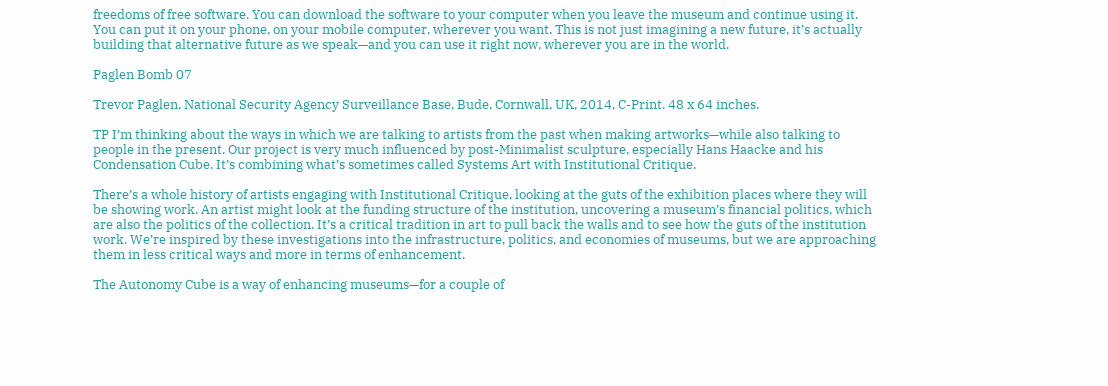freedoms of free software. You can download the software to your computer when you leave the museum and continue using it. You can put it on your phone, on your mobile computer, wherever you want. This is not just imagining a new future, it’s actually building that alternative future as we speak—and you can use it right now, wherever you are in the world.

Paglen Bomb 07

Trevor Paglen, National Security Agency Surveillance Base, Bude, Cornwall, UK, 2014, C-Print. 48 x 64 inches.

TP I’m thinking about the ways in which we are talking to artists from the past when making artworks—while also talking to people in the present. Our project is very much influenced by post-Minimalist sculpture, especially Hans Haacke and his Condensation Cube. It’s combining what’s sometimes called Systems Art with Institutional Critique.

There’s a whole history of artists engaging with Institutional Critique, looking at the guts of the exhibition places where they will be showing work. An artist might look at the funding structure of the institution, uncovering a museum’s financial politics, which are also the politics of the collection. It’s a critical tradition in art to pull back the walls and to see how the guts of the institution work. We’re inspired by these investigations into the infrastructure, politics, and economies of museums, but we are approaching them in less critical ways and more in terms of enhancement.

The Autonomy Cube is a way of enhancing museums—for a couple of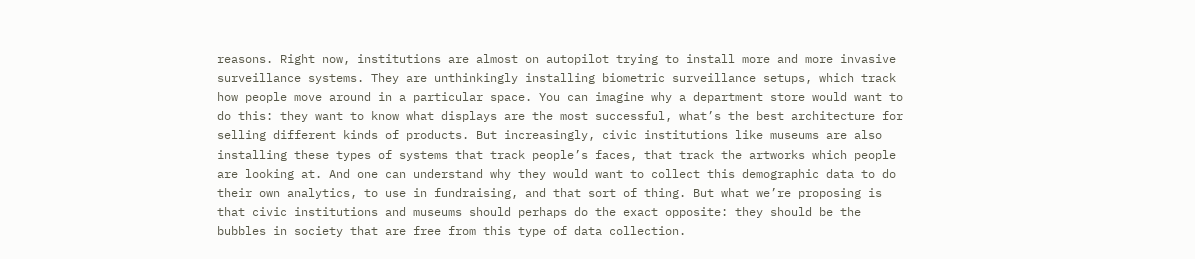reasons. Right now, institutions are almost on autopilot trying to install more and more invasive surveillance systems. They are unthinkingly installing biometric surveillance setups, which track how people move around in a particular space. You can imagine why a department store would want to do this: they want to know what displays are the most successful, what’s the best architecture for selling different kinds of products. But increasingly, civic institutions like museums are also installing these types of systems that track people’s faces, that track the artworks which people are looking at. And one can understand why they would want to collect this demographic data to do their own analytics, to use in fundraising, and that sort of thing. But what we’re proposing is that civic institutions and museums should perhaps do the exact opposite: they should be the bubbles in society that are free from this type of data collection.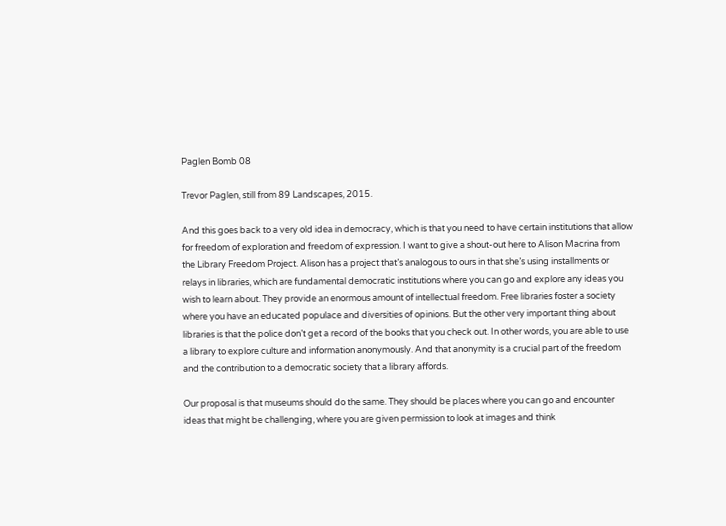Paglen Bomb 08

Trevor Paglen, still from 89 Landscapes, 2015.

And this goes back to a very old idea in democracy, which is that you need to have certain institutions that allow for freedom of exploration and freedom of expression. I want to give a shout-out here to Alison Macrina from the Library Freedom Project. Alison has a project that’s analogous to ours in that she’s using installments or relays in libraries, which are fundamental democratic institutions where you can go and explore any ideas you wish to learn about. They provide an enormous amount of intellectual freedom. Free libraries foster a society where you have an educated populace and diversities of opinions. But the other very important thing about libraries is that the police don’t get a record of the books that you check out. In other words, you are able to use a library to explore culture and information anonymously. And that anonymity is a crucial part of the freedom and the contribution to a democratic society that a library affords.

Our proposal is that museums should do the same. They should be places where you can go and encounter ideas that might be challenging, where you are given permission to look at images and think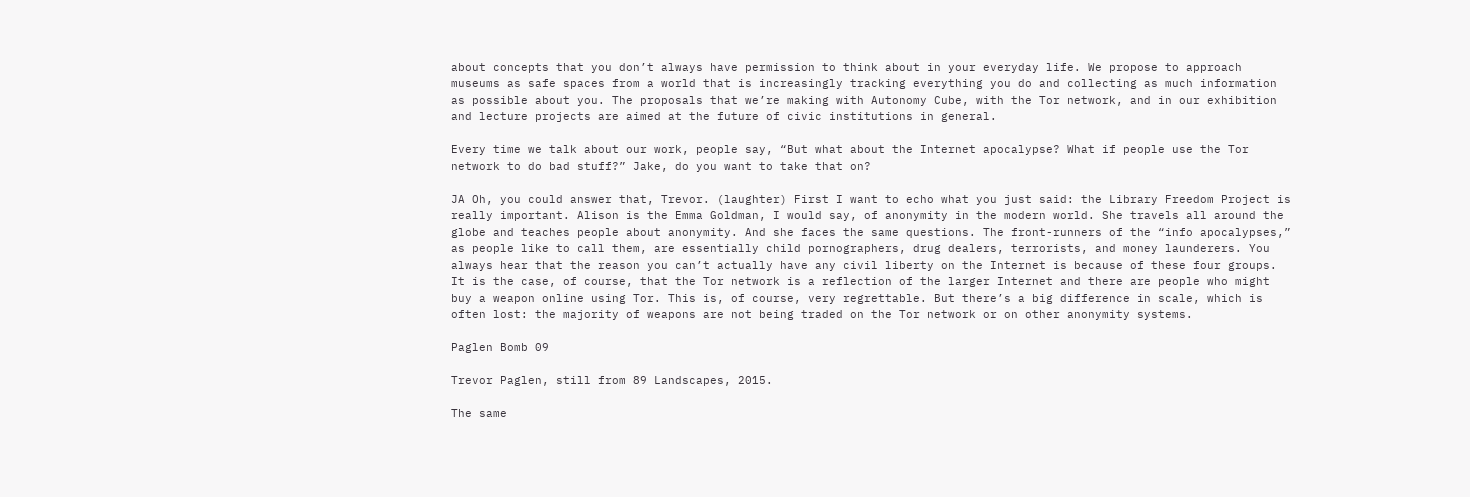about concepts that you don’t always have permission to think about in your everyday life. We propose to approach museums as safe spaces from a world that is increasingly tracking everything you do and collecting as much information as possible about you. The proposals that we’re making with Autonomy Cube, with the Tor network, and in our exhibition and lecture projects are aimed at the future of civic institutions in general.

Every time we talk about our work, people say, “But what about the Internet apocalypse? What if people use the Tor network to do bad stuff?” Jake, do you want to take that on?

JA Oh, you could answer that, Trevor. (laughter) First I want to echo what you just said: the Library Freedom Project is really important. Alison is the Emma Goldman, I would say, of anonymity in the modern world. She travels all around the globe and teaches people about anonymity. And she faces the same questions. The front-runners of the “info apocalypses,” as people like to call them, are essentially child pornographers, drug dealers, terrorists, and money launderers. You always hear that the reason you can’t actually have any civil liberty on the Internet is because of these four groups. It is the case, of course, that the Tor network is a reflection of the larger Internet and there are people who might buy a weapon online using Tor. This is, of course, very regrettable. But there’s a big difference in scale, which is often lost: the majority of weapons are not being traded on the Tor network or on other anonymity systems.

Paglen Bomb 09

Trevor Paglen, still from 89 Landscapes, 2015.

The same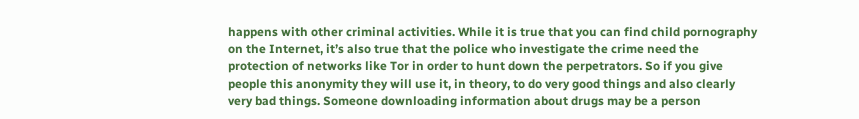happens with other criminal activities. While it is true that you can find child pornography on the Internet, it’s also true that the police who investigate the crime need the protection of networks like Tor in order to hunt down the perpetrators. So if you give people this anonymity they will use it, in theory, to do very good things and also clearly very bad things. Someone downloading information about drugs may be a person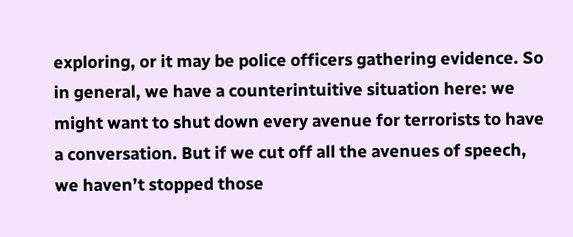exploring, or it may be police officers gathering evidence. So in general, we have a counterintuitive situation here: we might want to shut down every avenue for terrorists to have a conversation. But if we cut off all the avenues of speech, we haven’t stopped those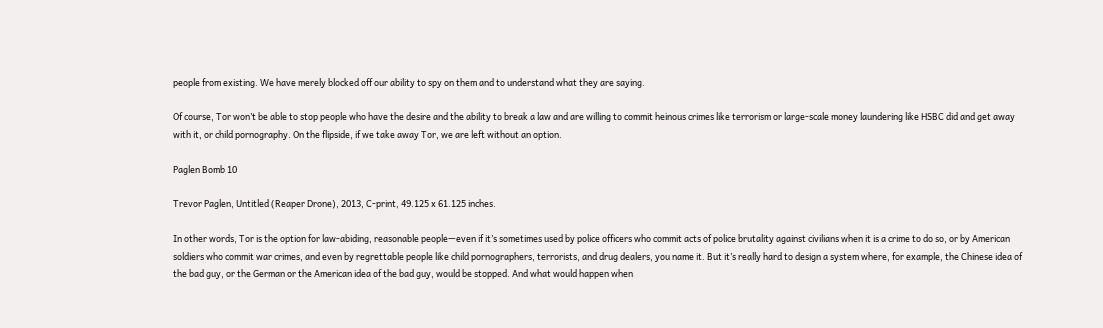people from existing. We have merely blocked off our ability to spy on them and to understand what they are saying.

Of course, Tor won’t be able to stop people who have the desire and the ability to break a law and are willing to commit heinous crimes like terrorism or large-scale money laundering like HSBC did and get away with it, or child pornography. On the flipside, if we take away Tor, we are left without an option.

Paglen Bomb 10

Trevor Paglen, Untitled (Reaper Drone), 2013, C-print, 49.125 x 61.125 inches.

In other words, Tor is the option for law-abiding, reasonable people—even if it’s sometimes used by police officers who commit acts of police brutality against civilians when it is a crime to do so, or by American soldiers who commit war crimes, and even by regrettable people like child pornographers, terrorists, and drug dealers, you name it. But it’s really hard to design a system where, for example, the Chinese idea of the bad guy, or the German or the American idea of the bad guy, would be stopped. And what would happen when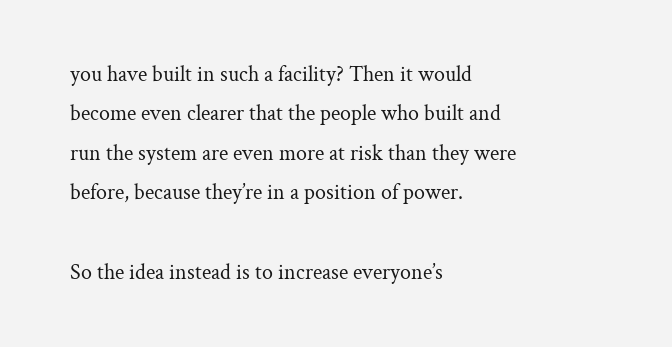you have built in such a facility? Then it would become even clearer that the people who built and run the system are even more at risk than they were before, because they’re in a position of power.

So the idea instead is to increase everyone’s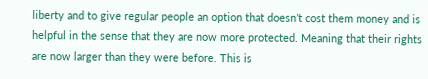liberty and to give regular people an option that doesn’t cost them money and is helpful in the sense that they are now more protected. Meaning that their rights are now larger than they were before. This is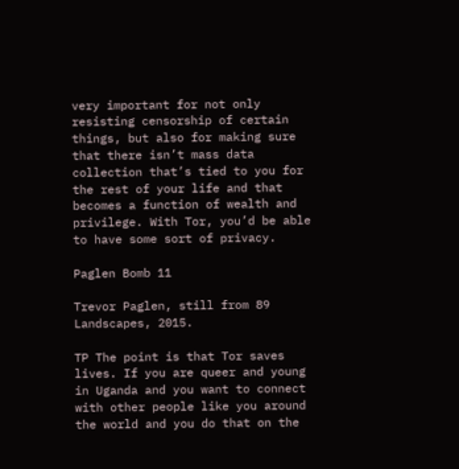very important for not only resisting censorship of certain things, but also for making sure that there isn’t mass data collection that’s tied to you for the rest of your life and that becomes a function of wealth and privilege. With Tor, you’d be able to have some sort of privacy.

Paglen Bomb 11

Trevor Paglen, still from 89 Landscapes, 2015.

TP The point is that Tor saves lives. If you are queer and young in Uganda and you want to connect with other people like you around the world and you do that on the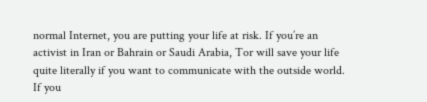normal Internet, you are putting your life at risk. If you’re an activist in Iran or Bahrain or Saudi Arabia, Tor will save your life quite literally if you want to communicate with the outside world. If you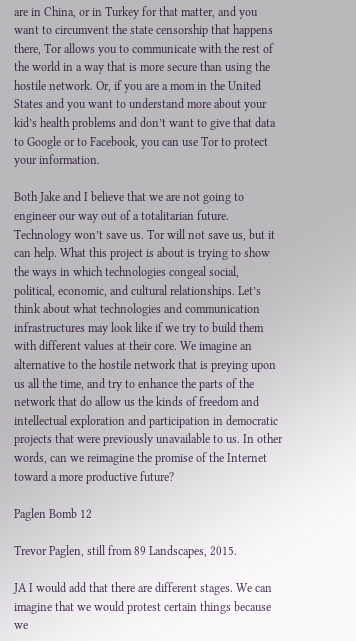are in China, or in Turkey for that matter, and you want to circumvent the state censorship that happens there, Tor allows you to communicate with the rest of the world in a way that is more secure than using the hostile network. Or, if you are a mom in the United States and you want to understand more about your kid’s health problems and don’t want to give that data to Google or to Facebook, you can use Tor to protect your information.

Both Jake and I believe that we are not going to engineer our way out of a totalitarian future. Technology won’t save us. Tor will not save us, but it can help. What this project is about is trying to show the ways in which technologies congeal social, political, economic, and cultural relationships. Let’s think about what technologies and communication infrastructures may look like if we try to build them with different values at their core. We imagine an alternative to the hostile network that is preying upon us all the time, and try to enhance the parts of the network that do allow us the kinds of freedom and intellectual exploration and participation in democratic projects that were previously unavailable to us. In other words, can we reimagine the promise of the Internet toward a more productive future?

Paglen Bomb 12

Trevor Paglen, still from 89 Landscapes, 2015.

JA I would add that there are different stages. We can imagine that we would protest certain things because we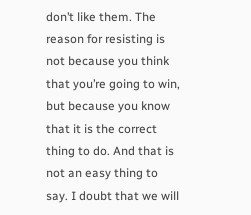don’t like them. The reason for resisting is not because you think that you’re going to win, but because you know that it is the correct thing to do. And that is not an easy thing to say. I doubt that we will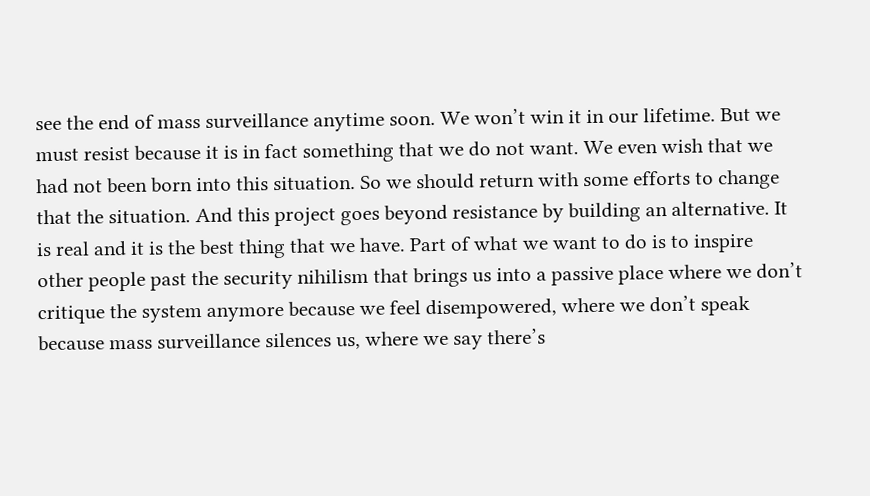see the end of mass surveillance anytime soon. We won’t win it in our lifetime. But we must resist because it is in fact something that we do not want. We even wish that we had not been born into this situation. So we should return with some efforts to change that the situation. And this project goes beyond resistance by building an alternative. It is real and it is the best thing that we have. Part of what we want to do is to inspire other people past the security nihilism that brings us into a passive place where we don’t critique the system anymore because we feel disempowered, where we don’t speak because mass surveillance silences us, where we say there’s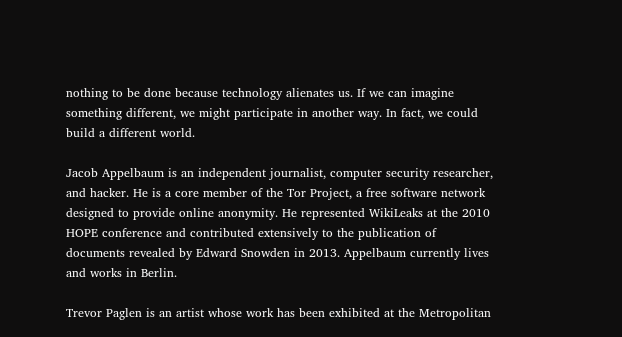nothing to be done because technology alienates us. If we can imagine something different, we might participate in another way. In fact, we could build a different world.

Jacob Appelbaum is an independent journalist, computer security researcher, and hacker. He is a core member of the Tor Project, a free software network designed to provide online anonymity. He represented WikiLeaks at the 2010 HOPE conference and contributed extensively to the publication of documents revealed by Edward Snowden in 2013. Appelbaum currently lives and works in Berlin.

Trevor Paglen is an artist whose work has been exhibited at the Metropolitan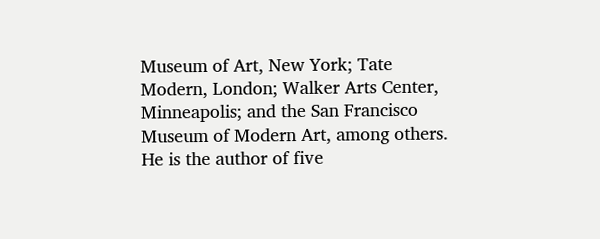Museum of Art, New York; Tate Modern, London; Walker Arts Center, Minneapolis; and the San Francisco Museum of Modern Art, among others. He is the author of five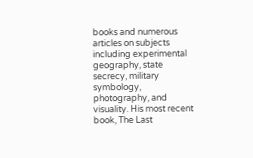books and numerous articles on subjects including experimental geography, state secrecy, military symbology, photography, and visuality. His most recent book, The Last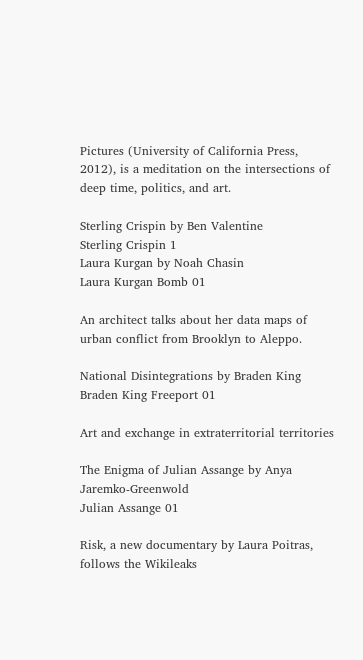Pictures (University of California Press, 2012), is a meditation on the intersections of deep time, politics, and art.

Sterling Crispin by Ben Valentine
Sterling Crispin 1
Laura Kurgan by Noah Chasin
Laura Kurgan Bomb 01

An architect talks about her data maps of urban conflict from Brooklyn to Aleppo.

National Disintegrations by Braden King
Braden King Freeport 01

Art and exchange in extraterritorial territories

The Enigma of Julian Assange by Anya Jaremko-Greenwold
Julian Assange 01

Risk, a new documentary by Laura Poitras, follows the Wikileaks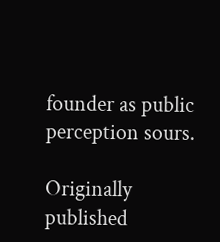founder as public perception sours.

Originally published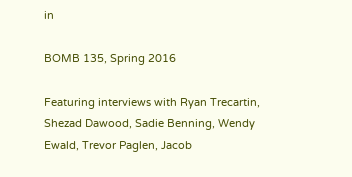in

BOMB 135, Spring 2016

Featuring interviews with Ryan Trecartin, Shezad Dawood, Sadie Benning, Wendy Ewald, Trevor Paglen, Jacob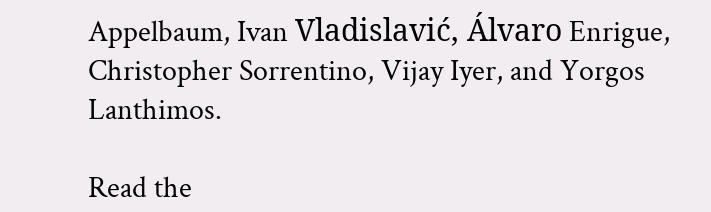Appelbaum, Ivan Vladislavić, Álvaro Enrigue, Christopher Sorrentino, Vijay Iyer, and Yorgos Lanthimos.

Read the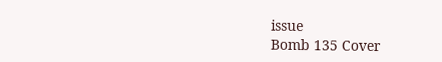issue
Bomb 135 Cover